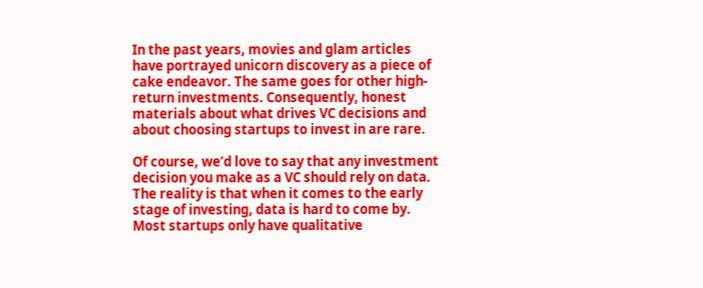In the past years, movies and glam articles have portrayed unicorn discovery as a piece of cake endeavor. The same goes for other high-return investments. Consequently, honest materials about what drives VC decisions and about choosing startups to invest in are rare.

Of course, we’d love to say that any investment decision you make as a VC should rely on data. The reality is that when it comes to the early stage of investing, data is hard to come by. Most startups only have qualitative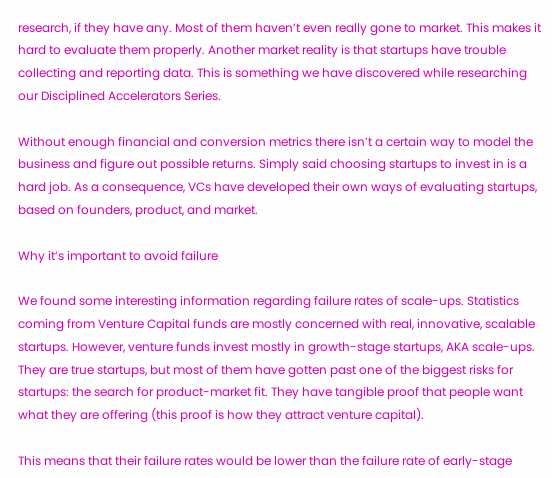research, if they have any. Most of them haven’t even really gone to market. This makes it hard to evaluate them properly. Another market reality is that startups have trouble collecting and reporting data. This is something we have discovered while researching our Disciplined Accelerators Series.

Without enough financial and conversion metrics there isn’t a certain way to model the business and figure out possible returns. Simply said choosing startups to invest in is a hard job. As a consequence, VCs have developed their own ways of evaluating startups, based on founders, product, and market.

Why it’s important to avoid failure

We found some interesting information regarding failure rates of scale-ups. Statistics coming from Venture Capital funds are mostly concerned with real, innovative, scalable startups. However, venture funds invest mostly in growth-stage startups, AKA scale-ups. They are true startups, but most of them have gotten past one of the biggest risks for startups: the search for product-market fit. They have tangible proof that people want what they are offering (this proof is how they attract venture capital).

This means that their failure rates would be lower than the failure rate of early-stage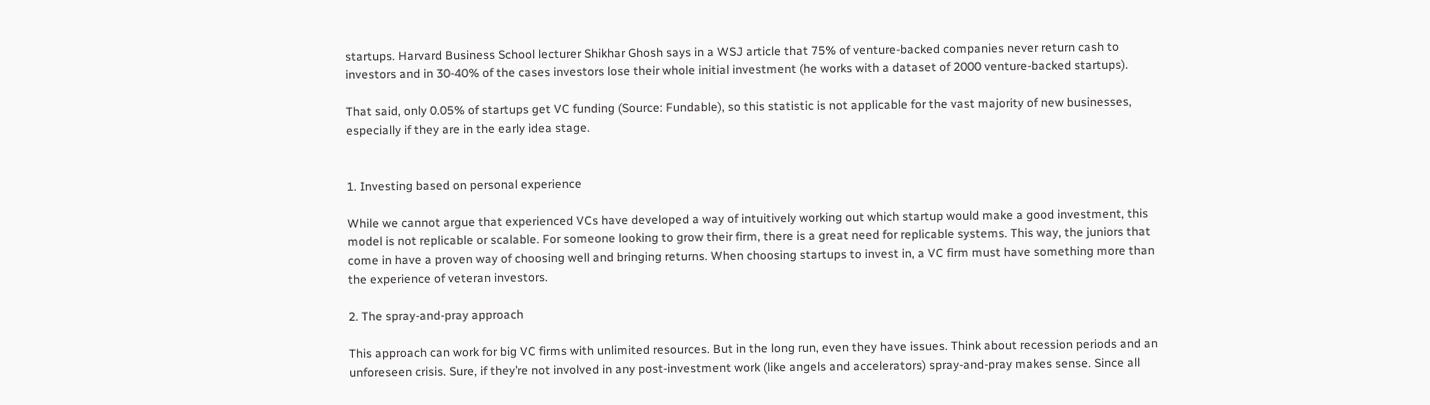startups. Harvard Business School lecturer Shikhar Ghosh says in a WSJ article that 75% of venture-backed companies never return cash to investors and in 30-40% of the cases investors lose their whole initial investment (he works with a dataset of 2000 venture-backed startups).

That said, only 0.05% of startups get VC funding (Source: Fundable), so this statistic is not applicable for the vast majority of new businesses, especially if they are in the early idea stage.


1. Investing based on personal experience

While we cannot argue that experienced VCs have developed a way of intuitively working out which startup would make a good investment, this model is not replicable or scalable. For someone looking to grow their firm, there is a great need for replicable systems. This way, the juniors that come in have a proven way of choosing well and bringing returns. When choosing startups to invest in, a VC firm must have something more than the experience of veteran investors.

2. The spray-and-pray approach

This approach can work for big VC firms with unlimited resources. But in the long run, even they have issues. Think about recession periods and an unforeseen crisis. Sure, if they’re not involved in any post-investment work (like angels and accelerators) spray-and-pray makes sense. Since all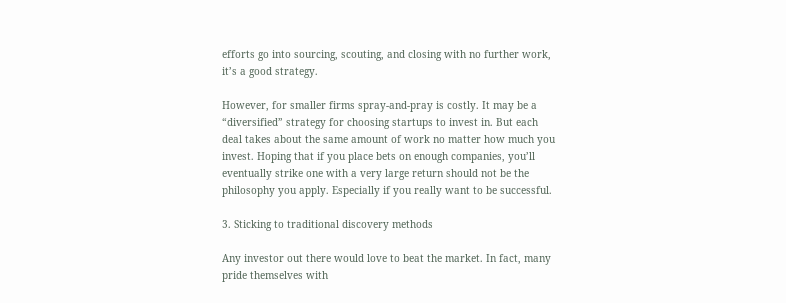efforts go into sourcing, scouting, and closing with no further work, it’s a good strategy.

However, for smaller firms spray-and-pray is costly. It may be a “diversified” strategy for choosing startups to invest in. But each deal takes about the same amount of work no matter how much you invest. Hoping that if you place bets on enough companies, you’ll eventually strike one with a very large return should not be the philosophy you apply. Especially if you really want to be successful.

3. Sticking to traditional discovery methods

Any investor out there would love to beat the market. In fact, many pride themselves with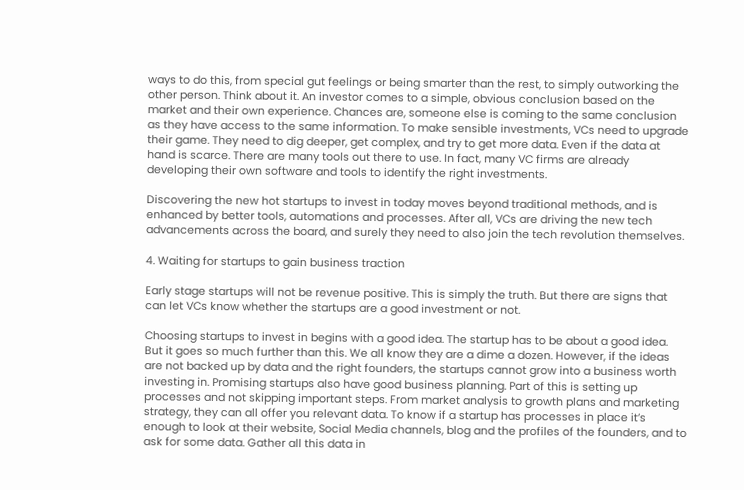ways to do this, from special gut feelings or being smarter than the rest, to simply outworking the other person. Think about it. An investor comes to a simple, obvious conclusion based on the market and their own experience. Chances are, someone else is coming to the same conclusion as they have access to the same information. To make sensible investments, VCs need to upgrade their game. They need to dig deeper, get complex, and try to get more data. Even if the data at hand is scarce. There are many tools out there to use. In fact, many VC firms are already developing their own software and tools to identify the right investments.

Discovering the new hot startups to invest in today moves beyond traditional methods, and is enhanced by better tools, automations and processes. After all, VCs are driving the new tech advancements across the board, and surely they need to also join the tech revolution themselves.

4. Waiting for startups to gain business traction

Early stage startups will not be revenue positive. This is simply the truth. But there are signs that can let VCs know whether the startups are a good investment or not.

Choosing startups to invest in begins with a good idea. The startup has to be about a good idea. But it goes so much further than this. We all know they are a dime a dozen. However, if the ideas are not backed up by data and the right founders, the startups cannot grow into a business worth investing in. Promising startups also have good business planning. Part of this is setting up processes and not skipping important steps. From market analysis to growth plans and marketing strategy, they can all offer you relevant data. To know if a startup has processes in place it’s enough to look at their website, Social Media channels, blog and the profiles of the founders, and to ask for some data. Gather all this data in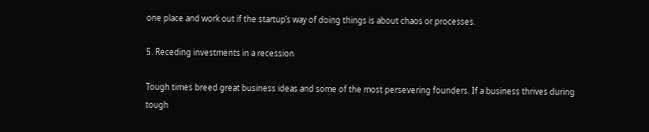one place and work out if the startup’s way of doing things is about chaos or processes.

5. Receding investments in a recession

Tough times breed great business ideas and some of the most persevering founders. If a business thrives during tough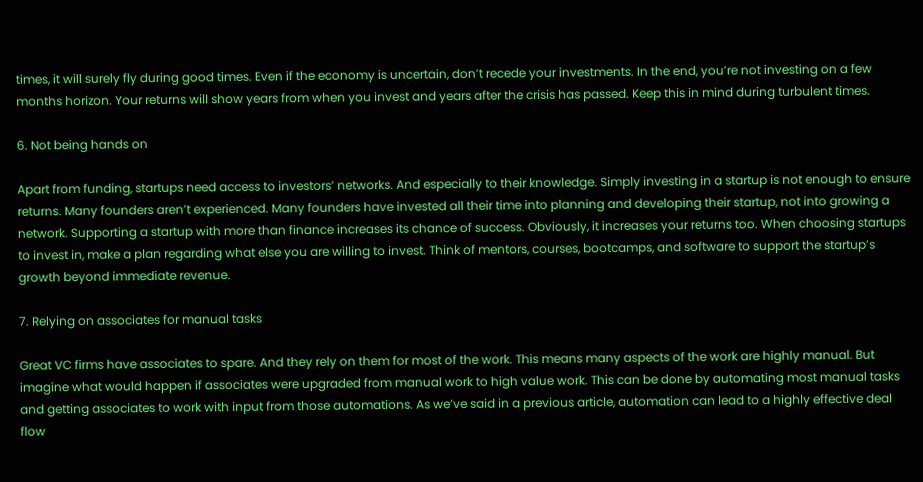times, it will surely fly during good times. Even if the economy is uncertain, don’t recede your investments. In the end, you’re not investing on a few months horizon. Your returns will show years from when you invest and years after the crisis has passed. Keep this in mind during turbulent times.

6. Not being hands on

Apart from funding, startups need access to investors’ networks. And especially to their knowledge. Simply investing in a startup is not enough to ensure returns. Many founders aren’t experienced. Many founders have invested all their time into planning and developing their startup, not into growing a network. Supporting a startup with more than finance increases its chance of success. Obviously, it increases your returns too. When choosing startups to invest in, make a plan regarding what else you are willing to invest. Think of mentors, courses, bootcamps, and software to support the startup’s growth beyond immediate revenue.

7. Relying on associates for manual tasks

Great VC firms have associates to spare. And they rely on them for most of the work. This means many aspects of the work are highly manual. But imagine what would happen if associates were upgraded from manual work to high value work. This can be done by automating most manual tasks and getting associates to work with input from those automations. As we’ve said in a previous article, automation can lead to a highly effective deal flow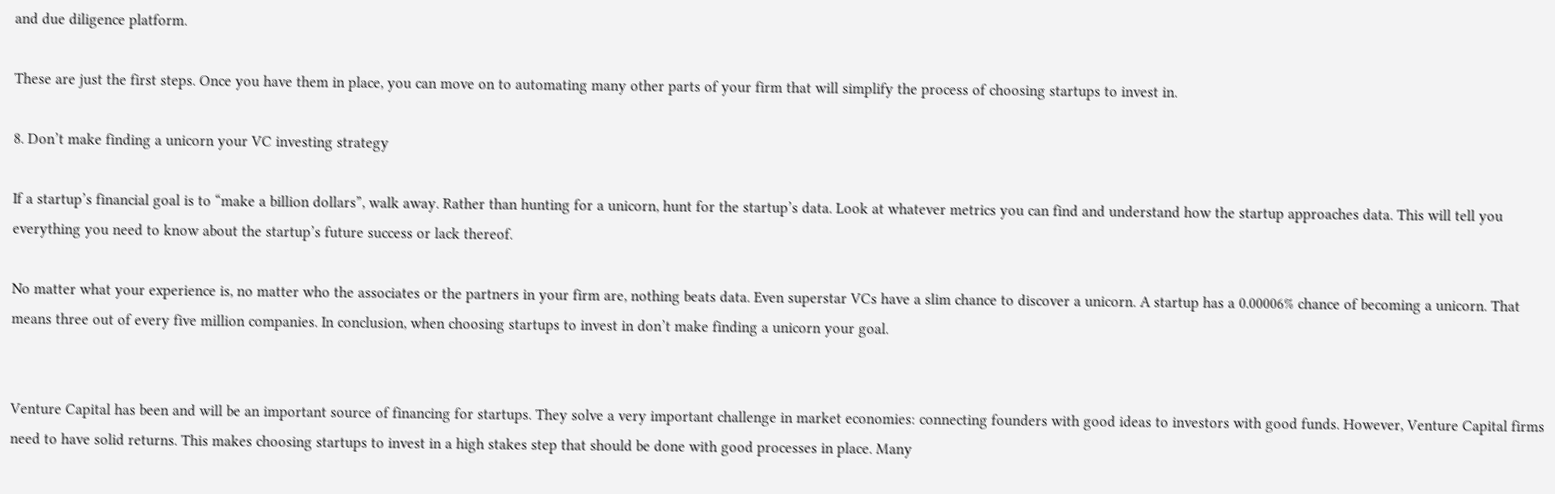and due diligence platform.

These are just the first steps. Once you have them in place, you can move on to automating many other parts of your firm that will simplify the process of choosing startups to invest in.

8. Don’t make finding a unicorn your VC investing strategy

If a startup’s financial goal is to “make a billion dollars”, walk away. Rather than hunting for a unicorn, hunt for the startup’s data. Look at whatever metrics you can find and understand how the startup approaches data. This will tell you everything you need to know about the startup’s future success or lack thereof.

No matter what your experience is, no matter who the associates or the partners in your firm are, nothing beats data. Even superstar VCs have a slim chance to discover a unicorn. A startup has a 0.00006% chance of becoming a unicorn. That means three out of every five million companies. In conclusion, when choosing startups to invest in don’t make finding a unicorn your goal.


Venture Capital has been and will be an important source of financing for startups. They solve a very important challenge in market economies: connecting founders with good ideas to investors with good funds. However, Venture Capital firms need to have solid returns. This makes choosing startups to invest in a high stakes step that should be done with good processes in place. Many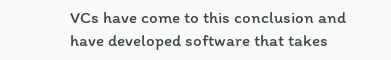VCs have come to this conclusion and have developed software that takes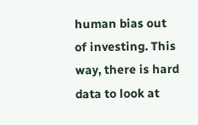human bias out of investing. This way, there is hard data to look at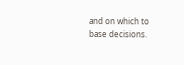and on which to base decisions.